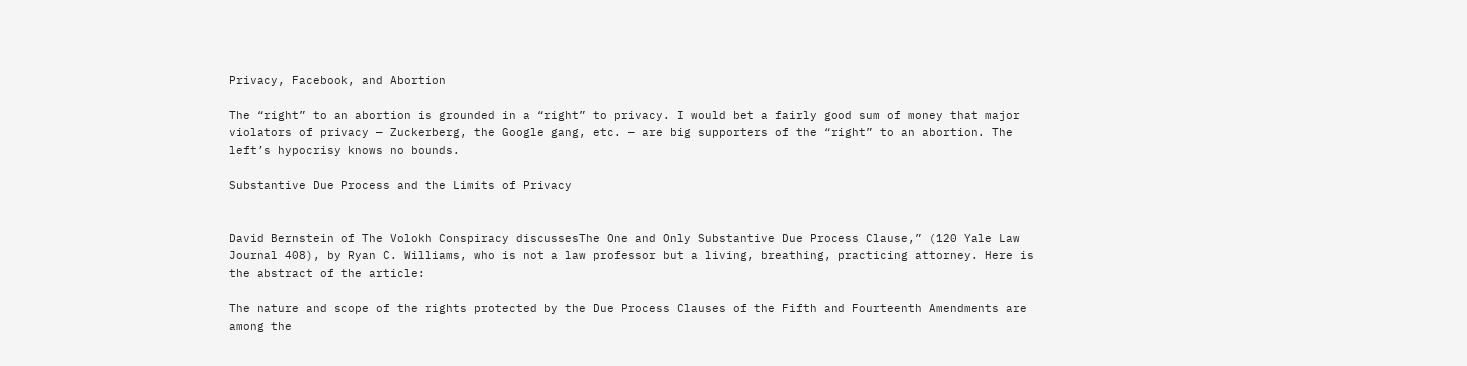Privacy, Facebook, and Abortion

The “right” to an abortion is grounded in a “right” to privacy. I would bet a fairly good sum of money that major violators of privacy — Zuckerberg, the Google gang, etc. — are big supporters of the “right” to an abortion. The left’s hypocrisy knows no bounds.

Substantive Due Process and the Limits of Privacy


David Bernstein of The Volokh Conspiracy discussesThe One and Only Substantive Due Process Clause,” (120 Yale Law Journal 408), by Ryan C. Williams, who is not a law professor but a living, breathing, practicing attorney. Here is the abstract of the article:

The nature and scope of the rights protected by the Due Process Clauses of the Fifth and Fourteenth Amendments are among the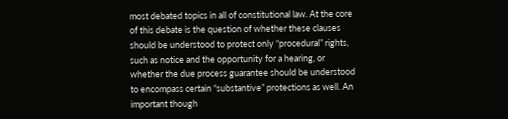most debated topics in all of constitutional law. At the core of this debate is the question of whether these clauses should be understood to protect only “procedural” rights, such as notice and the opportunity for a hearing, or whether the due process guarantee should be understood to encompass certain “substantive” protections as well. An important though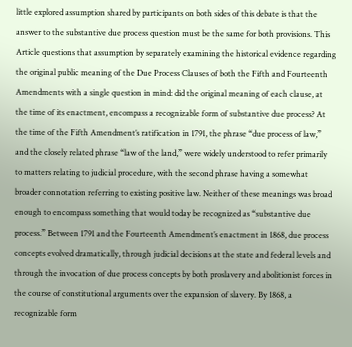little explored assumption shared by participants on both sides of this debate is that the answer to the substantive due process question must be the same for both provisions. This Article questions that assumption by separately examining the historical evidence regarding the original public meaning of the Due Process Clauses of both the Fifth and Fourteenth Amendments with a single question in mind: did the original meaning of each clause, at the time of its enactment, encompass a recognizable form of substantive due process? At the time of the Fifth Amendment’s ratification in 1791, the phrase “due process of law,” and the closely related phrase “law of the land,” were widely understood to refer primarily to matters relating to judicial procedure, with the second phrase having a somewhat broader connotation referring to existing positive law. Neither of these meanings was broad enough to encompass something that would today be recognized as “substantive due process.” Between 1791 and the Fourteenth Amendment’s enactment in 1868, due process concepts evolved dramatically, through judicial decisions at the state and federal levels and through the invocation of due process concepts by both proslavery and abolitionist forces in the course of constitutional arguments over the expansion of slavery. By 1868, a recognizable form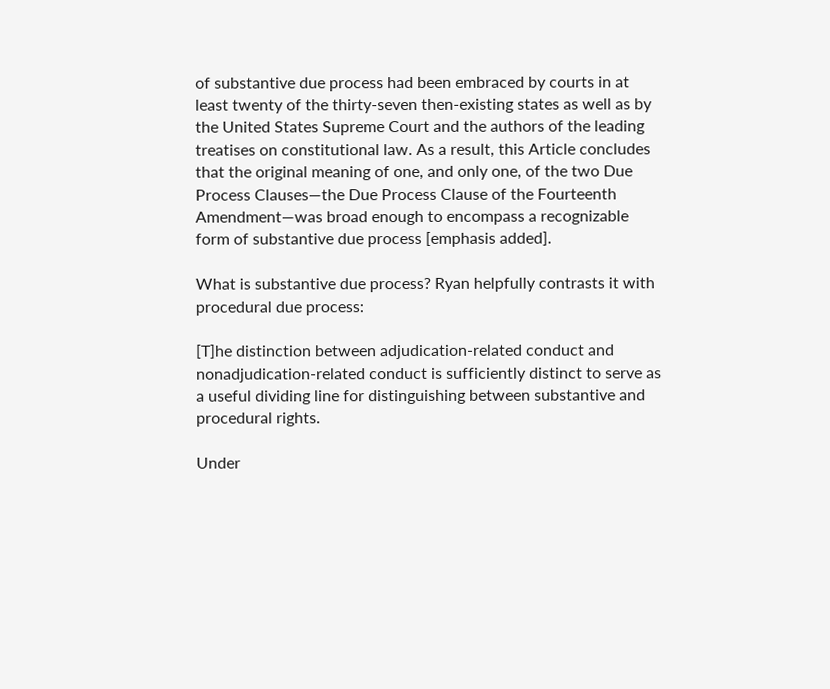of substantive due process had been embraced by courts in at least twenty of the thirty-seven then-existing states as well as by the United States Supreme Court and the authors of the leading treatises on constitutional law. As a result, this Article concludes that the original meaning of one, and only one, of the two Due Process Clauses—the Due Process Clause of the Fourteenth Amendment—was broad enough to encompass a recognizable form of substantive due process [emphasis added].

What is substantive due process? Ryan helpfully contrasts it with procedural due process:

[T]he distinction between adjudication-related conduct and nonadjudication-related conduct is sufficiently distinct to serve as a useful dividing line for distinguishing between substantive and procedural rights.

Under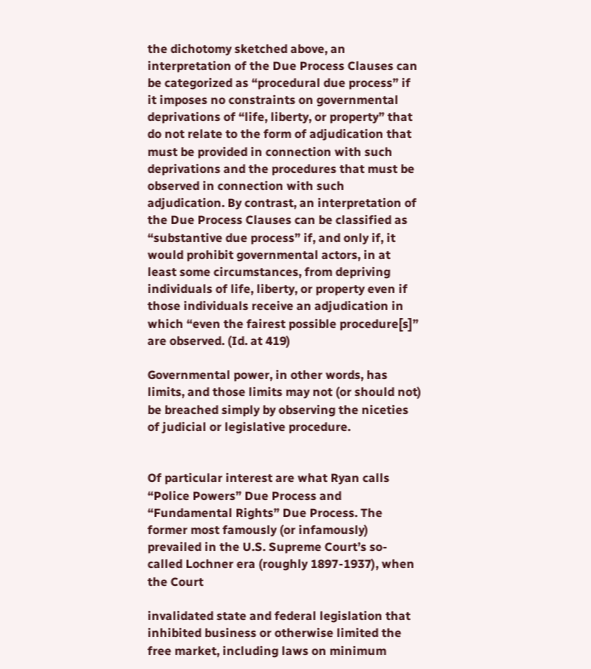the dichotomy sketched above, an interpretation of the Due Process Clauses can be categorized as “procedural due process” if it imposes no constraints on governmental deprivations of “life, liberty, or property” that do not relate to the form of adjudication that must be provided in connection with such deprivations and the procedures that must be observed in connection with such adjudication. By contrast, an interpretation of the Due Process Clauses can be classified as “substantive due process” if, and only if, it would prohibit governmental actors, in at least some circumstances, from depriving individuals of life, liberty, or property even if those individuals receive an adjudication in which “even the fairest possible procedure[s]” are observed. (Id. at 419)

Governmental power, in other words, has limits, and those limits may not (or should not) be breached simply by observing the niceties of judicial or legislative procedure.


Of particular interest are what Ryan calls “Police Powers” Due Process and “Fundamental Rights” Due Process. The former most famously (or infamously) prevailed in the U.S. Supreme Court’s so-called Lochner era (roughly 1897-1937), when the Court

invalidated state and federal legislation that inhibited business or otherwise limited the free market, including laws on minimum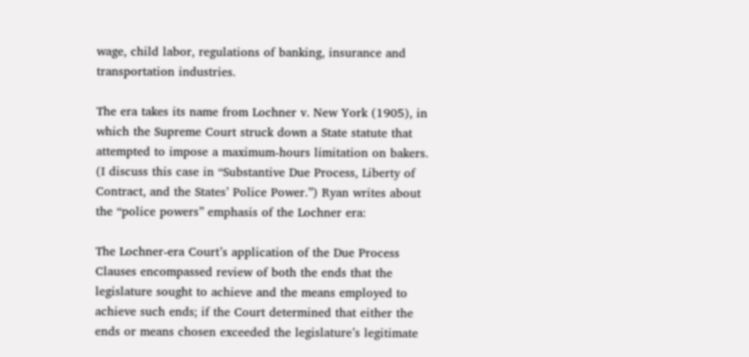wage, child labor, regulations of banking, insurance and transportation industries.

The era takes its name from Lochner v. New York (1905), in which the Supreme Court struck down a State statute that attempted to impose a maximum-hours limitation on bakers. (I discuss this case in “Substantive Due Process, Liberty of Contract, and the States’ Police Power.”) Ryan writes about the “police powers” emphasis of the Lochner era:

The Lochner-era Court’s application of the Due Process Clauses encompassed review of both the ends that the legislature sought to achieve and the means employed to achieve such ends; if the Court determined that either the ends or means chosen exceeded the legislature’s legitimate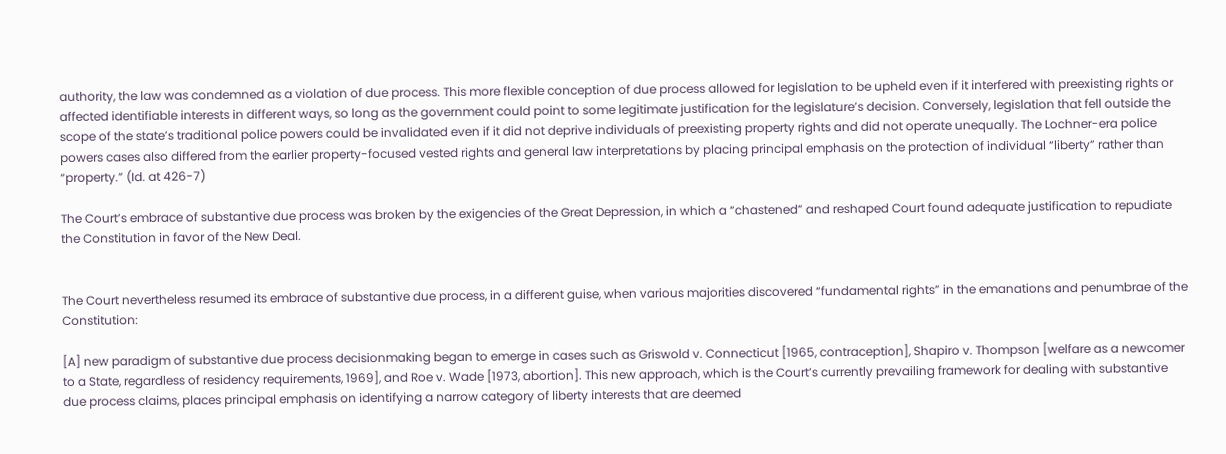authority, the law was condemned as a violation of due process. This more flexible conception of due process allowed for legislation to be upheld even if it interfered with preexisting rights or affected identifiable interests in different ways, so long as the government could point to some legitimate justification for the legislature’s decision. Conversely, legislation that fell outside the scope of the state’s traditional police powers could be invalidated even if it did not deprive individuals of preexisting property rights and did not operate unequally. The Lochner-era police powers cases also differed from the earlier property-focused vested rights and general law interpretations by placing principal emphasis on the protection of individual “liberty” rather than “property.” (Id. at 426-7)

The Court’s embrace of substantive due process was broken by the exigencies of the Great Depression, in which a “chastened” and reshaped Court found adequate justification to repudiate the Constitution in favor of the New Deal.


The Court nevertheless resumed its embrace of substantive due process, in a different guise, when various majorities discovered “fundamental rights” in the emanations and penumbrae of the Constitution:

[A] new paradigm of substantive due process decisionmaking began to emerge in cases such as Griswold v. Connecticut [1965, contraception], Shapiro v. Thompson [welfare as a newcomer to a State, regardless of residency requirements, 1969], and Roe v. Wade [1973, abortion]. This new approach, which is the Court’s currently prevailing framework for dealing with substantive due process claims, places principal emphasis on identifying a narrow category of liberty interests that are deemed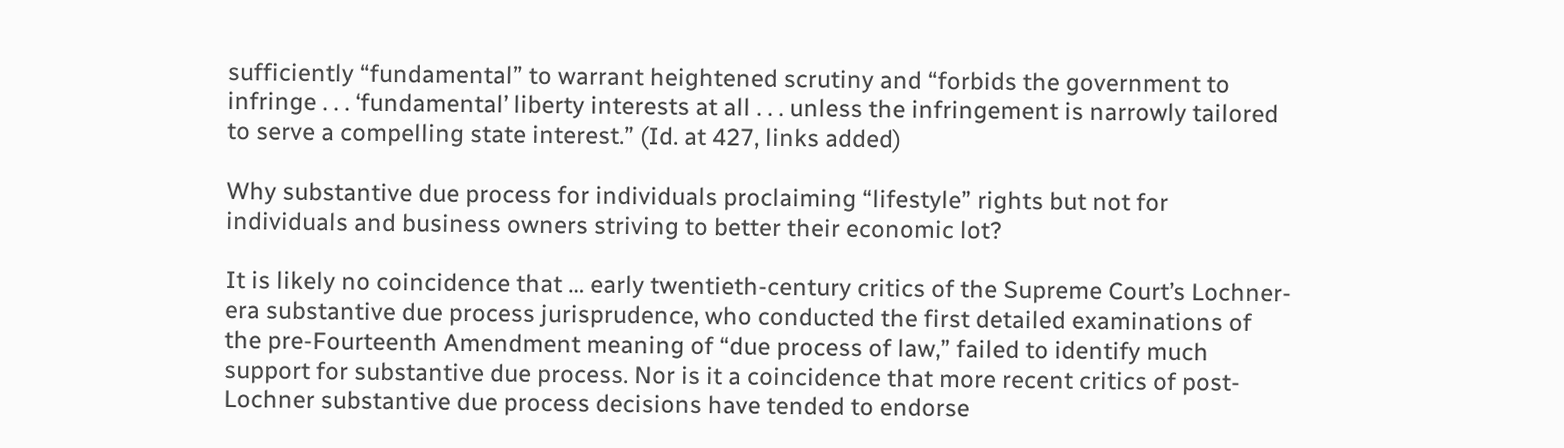sufficiently “fundamental” to warrant heightened scrutiny and “forbids the government to infringe . . . ‘fundamental’ liberty interests at all . . . unless the infringement is narrowly tailored to serve a compelling state interest.” (Id. at 427, links added)

Why substantive due process for individuals proclaiming “lifestyle” rights but not for individuals and business owners striving to better their economic lot?

It is likely no coincidence that … early twentieth-century critics of the Supreme Court’s Lochner-era substantive due process jurisprudence, who conducted the first detailed examinations of the pre-Fourteenth Amendment meaning of “due process of law,” failed to identify much support for substantive due process. Nor is it a coincidence that more recent critics of post-Lochner substantive due process decisions have tended to endorse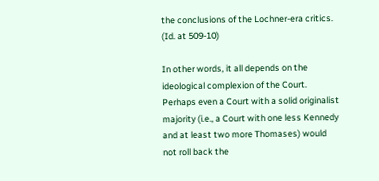the conclusions of the Lochner-era critics. (Id. at 509-10)

In other words, it all depends on the ideological complexion of the Court. Perhaps even a Court with a solid originalist majority (i.e., a Court with one less Kennedy and at least two more Thomases) would not roll back the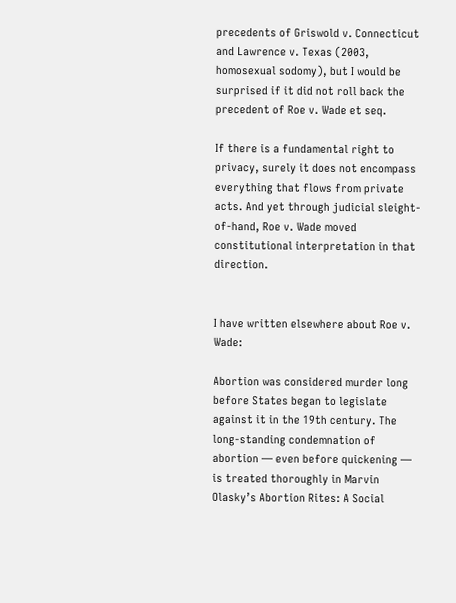precedents of Griswold v. Connecticut and Lawrence v. Texas (2003, homosexual sodomy), but I would be surprised if it did not roll back the precedent of Roe v. Wade et seq.

If there is a fundamental right to privacy, surely it does not encompass everything that flows from private acts. And yet through judicial sleight-of-hand, Roe v. Wade moved constitutional interpretation in that direction.


I have written elsewhere about Roe v. Wade:

Abortion was considered murder long before States began to legislate against it in the 19th century. The long-standing condemnation of abortion — even before quickening — is treated thoroughly in Marvin Olasky’s Abortion Rites: A Social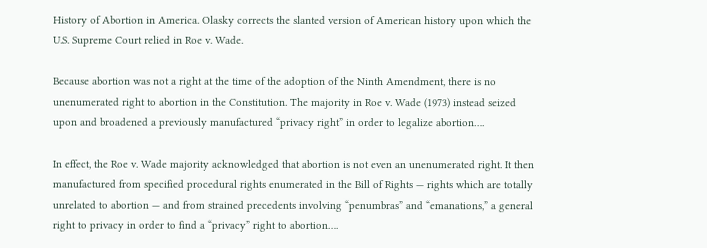History of Abortion in America. Olasky corrects the slanted version of American history upon which the U.S. Supreme Court relied in Roe v. Wade.

Because abortion was not a right at the time of the adoption of the Ninth Amendment, there is no unenumerated right to abortion in the Constitution. The majority in Roe v. Wade (1973) instead seized upon and broadened a previously manufactured “privacy right” in order to legalize abortion….

In effect, the Roe v. Wade majority acknowledged that abortion is not even an unenumerated right. It then manufactured from specified procedural rights enumerated in the Bill of Rights — rights which are totally unrelated to abortion — and from strained precedents involving “penumbras” and “emanations,” a general right to privacy in order to find a “privacy” right to abortion….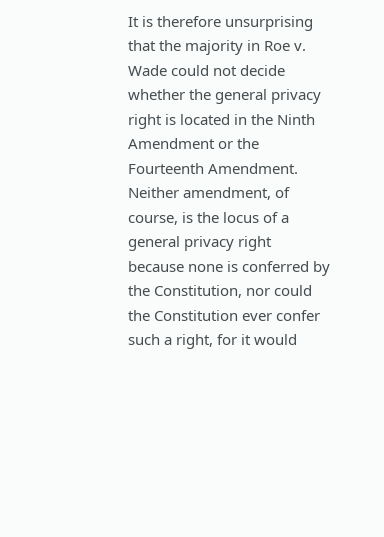It is therefore unsurprising that the majority in Roe v. Wade could not decide whether the general privacy right is located in the Ninth Amendment or the Fourteenth Amendment. Neither amendment, of course, is the locus of a general privacy right because none is conferred by the Constitution, nor could the Constitution ever confer such a right, for it would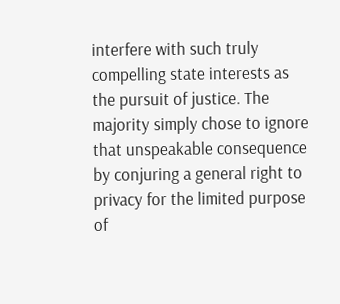interfere with such truly compelling state interests as the pursuit of justice. The majority simply chose to ignore that unspeakable consequence by conjuring a general right to privacy for the limited purpose of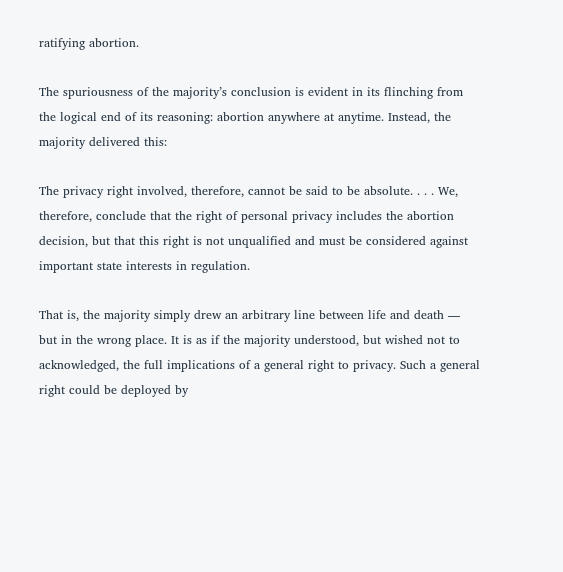ratifying abortion.

The spuriousness of the majority’s conclusion is evident in its flinching from the logical end of its reasoning: abortion anywhere at anytime. Instead, the majority delivered this:

The privacy right involved, therefore, cannot be said to be absolute. . . . We, therefore, conclude that the right of personal privacy includes the abortion decision, but that this right is not unqualified and must be considered against important state interests in regulation.

That is, the majority simply drew an arbitrary line between life and death — but in the wrong place. It is as if the majority understood, but wished not to acknowledged, the full implications of a general right to privacy. Such a general right could be deployed by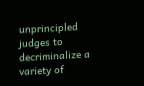unprincipled judges to decriminalize a variety of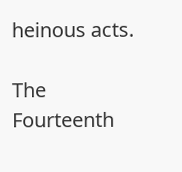heinous acts.

The Fourteenth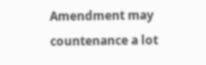Amendment may countenance a lot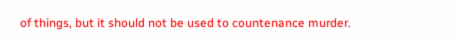of things, but it should not be used to countenance murder.